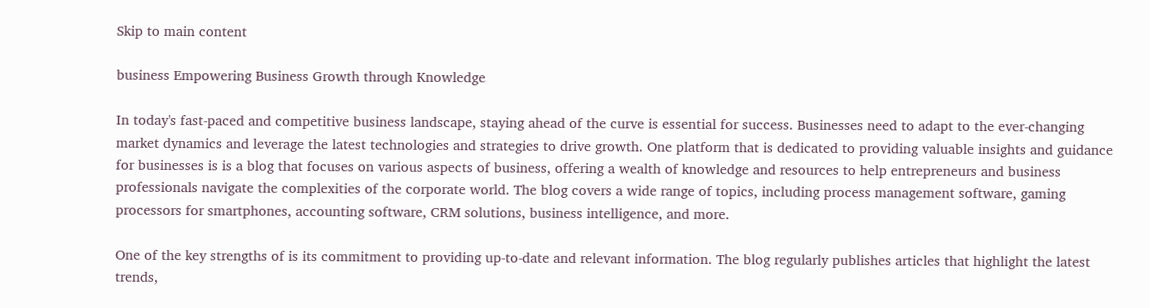Skip to main content

business Empowering Business Growth through Knowledge

In today's fast-paced and competitive business landscape, staying ahead of the curve is essential for success. Businesses need to adapt to the ever-changing market dynamics and leverage the latest technologies and strategies to drive growth. One platform that is dedicated to providing valuable insights and guidance for businesses is is a blog that focuses on various aspects of business, offering a wealth of knowledge and resources to help entrepreneurs and business professionals navigate the complexities of the corporate world. The blog covers a wide range of topics, including process management software, gaming processors for smartphones, accounting software, CRM solutions, business intelligence, and more.

One of the key strengths of is its commitment to providing up-to-date and relevant information. The blog regularly publishes articles that highlight the latest trends,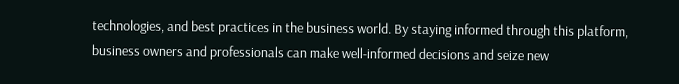technologies, and best practices in the business world. By staying informed through this platform, business owners and professionals can make well-informed decisions and seize new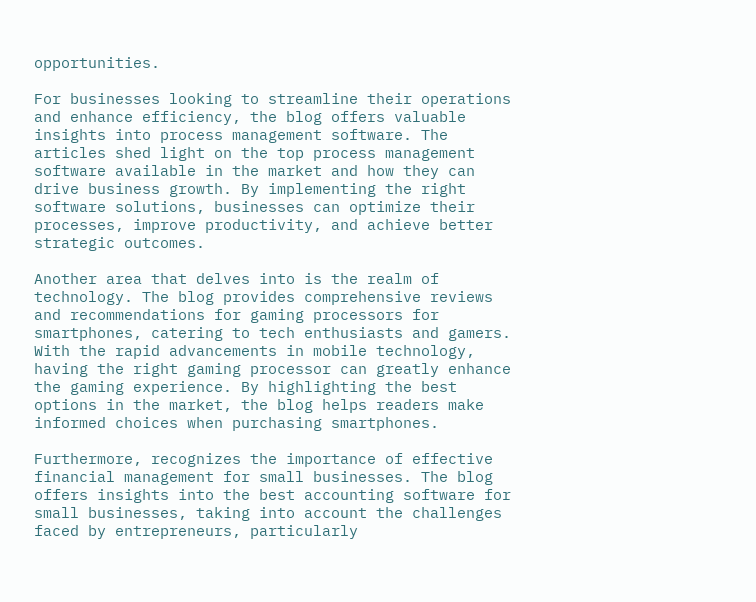opportunities.

For businesses looking to streamline their operations and enhance efficiency, the blog offers valuable insights into process management software. The articles shed light on the top process management software available in the market and how they can drive business growth. By implementing the right software solutions, businesses can optimize their processes, improve productivity, and achieve better strategic outcomes.

Another area that delves into is the realm of technology. The blog provides comprehensive reviews and recommendations for gaming processors for smartphones, catering to tech enthusiasts and gamers. With the rapid advancements in mobile technology, having the right gaming processor can greatly enhance the gaming experience. By highlighting the best options in the market, the blog helps readers make informed choices when purchasing smartphones.

Furthermore, recognizes the importance of effective financial management for small businesses. The blog offers insights into the best accounting software for small businesses, taking into account the challenges faced by entrepreneurs, particularly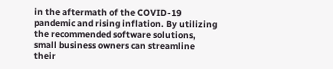in the aftermath of the COVID-19 pandemic and rising inflation. By utilizing the recommended software solutions, small business owners can streamline their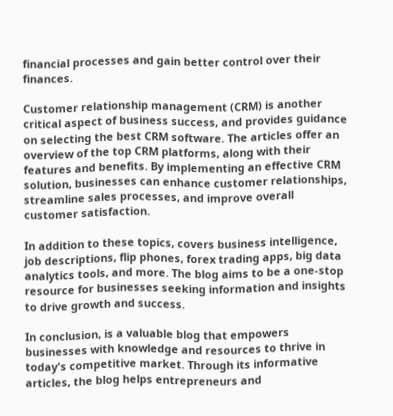financial processes and gain better control over their finances.

Customer relationship management (CRM) is another critical aspect of business success, and provides guidance on selecting the best CRM software. The articles offer an overview of the top CRM platforms, along with their features and benefits. By implementing an effective CRM solution, businesses can enhance customer relationships, streamline sales processes, and improve overall customer satisfaction.

In addition to these topics, covers business intelligence, job descriptions, flip phones, forex trading apps, big data analytics tools, and more. The blog aims to be a one-stop resource for businesses seeking information and insights to drive growth and success.

In conclusion, is a valuable blog that empowers businesses with knowledge and resources to thrive in today's competitive market. Through its informative articles, the blog helps entrepreneurs and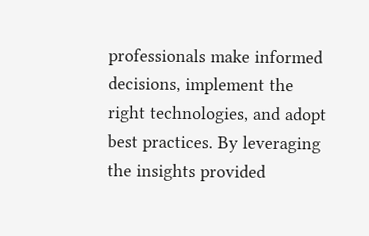professionals make informed decisions, implement the right technologies, and adopt best practices. By leveraging the insights provided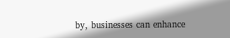by, businesses can enhance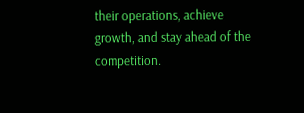their operations, achieve growth, and stay ahead of the competition.